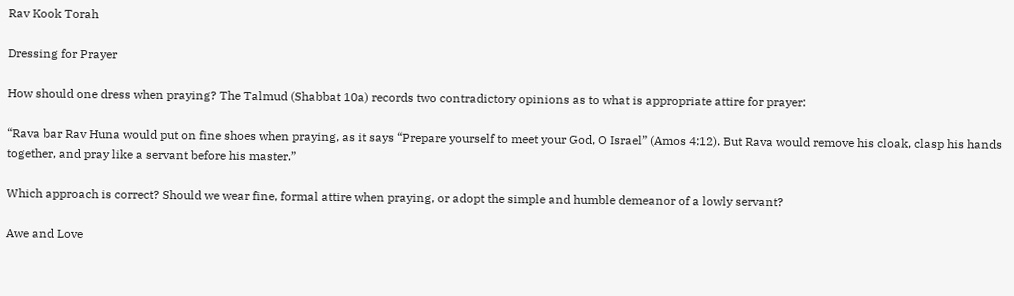Rav Kook Torah

Dressing for Prayer

How should one dress when praying? The Talmud (Shabbat 10a) records two contradictory opinions as to what is appropriate attire for prayer:

“Rava bar Rav Huna would put on fine shoes when praying, as it says “Prepare yourself to meet your God, O Israel” (Amos 4:12). But Rava would remove his cloak, clasp his hands together, and pray like a servant before his master.”

Which approach is correct? Should we wear fine, formal attire when praying, or adopt the simple and humble demeanor of a lowly servant?

Awe and Love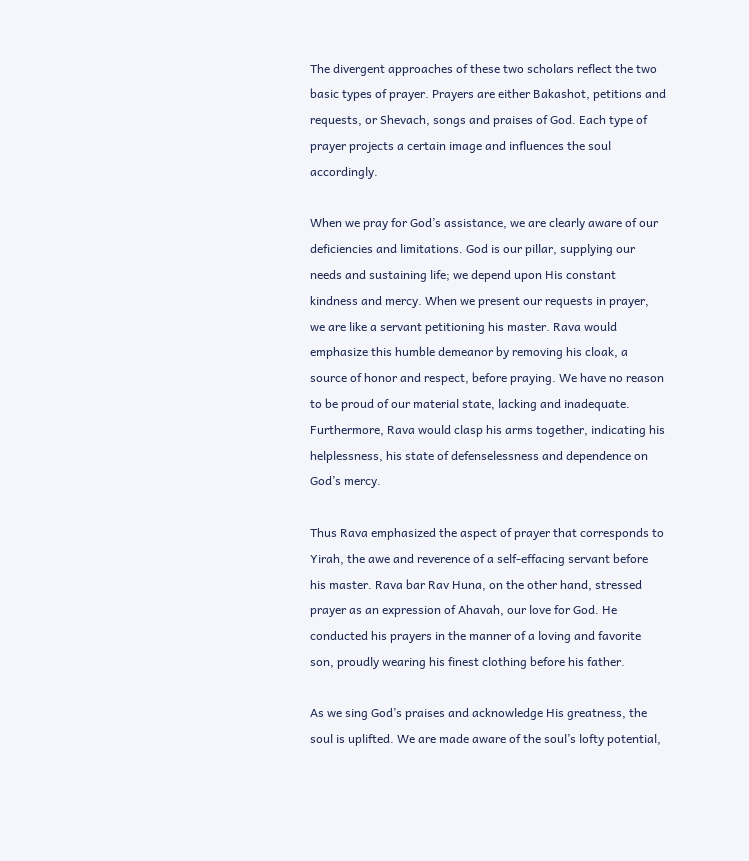The divergent approaches of these two scholars reflect the two basic types of prayer. Prayers are either Bakashot, petitions and requests, or Shevach, songs and praises of God. Each type of prayer projects a certain image and influences the soul accordingly.

When we pray for God’s assistance, we are clearly aware of our deficiencies and limitations. God is our pillar, supplying our needs and sustaining life; we depend upon His constant kindness and mercy. When we present our requests in prayer, we are like a servant petitioning his master. Rava would emphasize this humble demeanor by removing his cloak, a source of honor and respect, before praying. We have no reason to be proud of our material state, lacking and inadequate. Furthermore, Rava would clasp his arms together, indicating his helplessness, his state of defenselessness and dependence on God’s mercy.

Thus Rava emphasized the aspect of prayer that corresponds to Yirah, the awe and reverence of a self-effacing servant before his master. Rava bar Rav Huna, on the other hand, stressed prayer as an expression of Ahavah, our love for God. He conducted his prayers in the manner of a loving and favorite son, proudly wearing his finest clothing before his father.

As we sing God’s praises and acknowledge His greatness, the soul is uplifted. We are made aware of the soul’s lofty potential,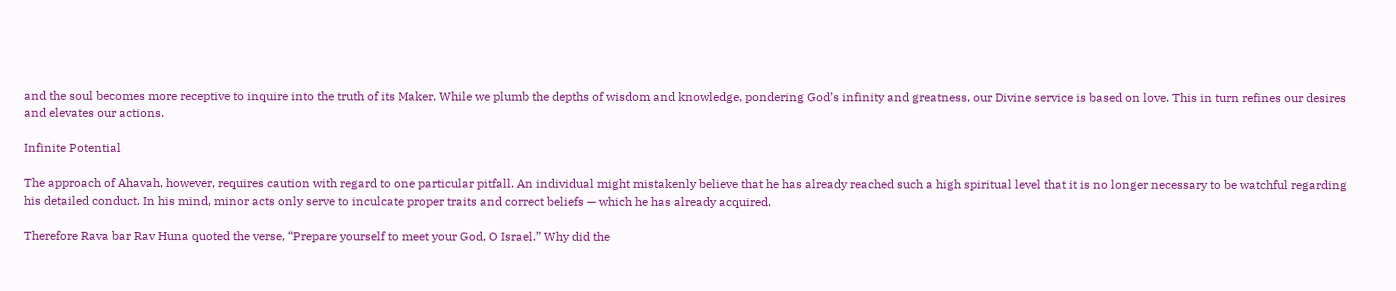and the soul becomes more receptive to inquire into the truth of its Maker. While we plumb the depths of wisdom and knowledge, pondering God’s infinity and greatness, our Divine service is based on love. This in turn refines our desires and elevates our actions.

Infinite Potential

The approach of Ahavah, however, requires caution with regard to one particular pitfall. An individual might mistakenly believe that he has already reached such a high spiritual level that it is no longer necessary to be watchful regarding his detailed conduct. In his mind, minor acts only serve to inculcate proper traits and correct beliefs — which he has already acquired.

Therefore Rava bar Rav Huna quoted the verse, “Prepare yourself to meet your God, O Israel.” Why did the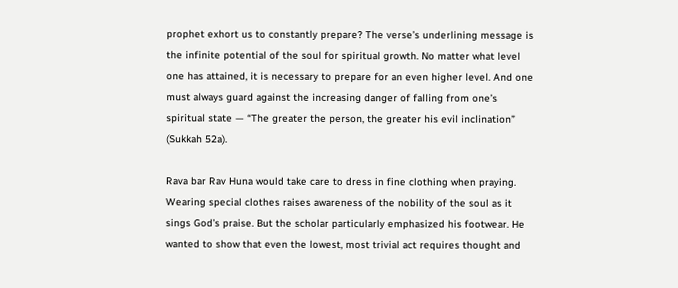prophet exhort us to constantly prepare? The verse’s underlining message is the infinite potential of the soul for spiritual growth. No matter what level one has attained, it is necessary to prepare for an even higher level. And one must always guard against the increasing danger of falling from one’s spiritual state — “The greater the person, the greater his evil inclination” (Sukkah 52a).

Rava bar Rav Huna would take care to dress in fine clothing when praying. Wearing special clothes raises awareness of the nobility of the soul as it sings God’s praise. But the scholar particularly emphasized his footwear. He wanted to show that even the lowest, most trivial act requires thought and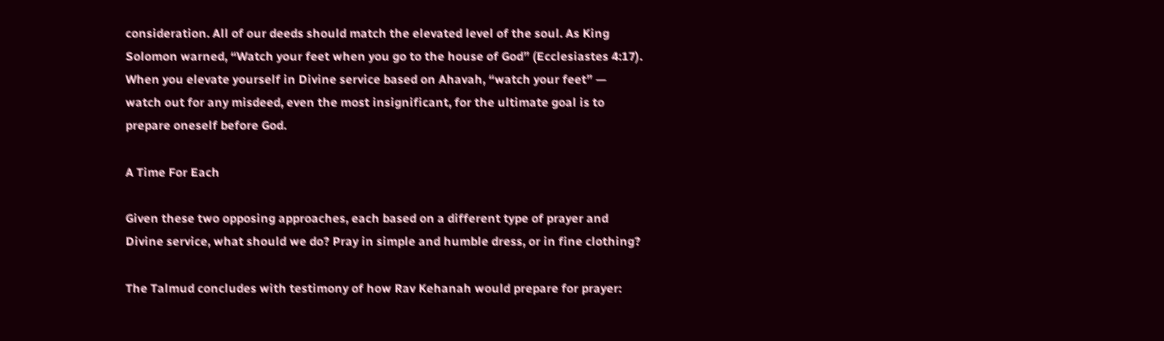consideration. All of our deeds should match the elevated level of the soul. As King Solomon warned, “Watch your feet when you go to the house of God” (Ecclesiastes 4:17). When you elevate yourself in Divine service based on Ahavah, “watch your feet” — watch out for any misdeed, even the most insignificant, for the ultimate goal is to prepare oneself before God.

A Time For Each

Given these two opposing approaches, each based on a different type of prayer and Divine service, what should we do? Pray in simple and humble dress, or in fine clothing?

The Talmud concludes with testimony of how Rav Kehanah would prepare for prayer: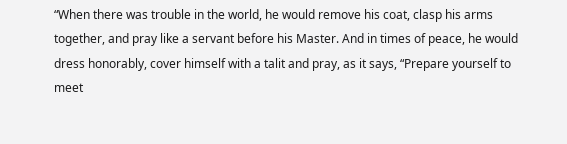“When there was trouble in the world, he would remove his coat, clasp his arms together, and pray like a servant before his Master. And in times of peace, he would dress honorably, cover himself with a talit and pray, as it says, “Prepare yourself to meet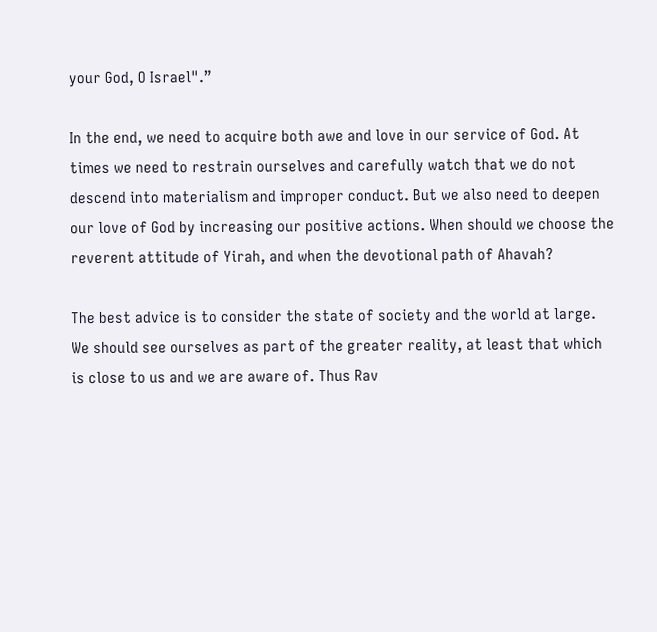your God, O Israel".”

In the end, we need to acquire both awe and love in our service of God. At times we need to restrain ourselves and carefully watch that we do not descend into materialism and improper conduct. But we also need to deepen our love of God by increasing our positive actions. When should we choose the reverent attitude of Yirah, and when the devotional path of Ahavah?

The best advice is to consider the state of society and the world at large. We should see ourselves as part of the greater reality, at least that which is close to us and we are aware of. Thus Rav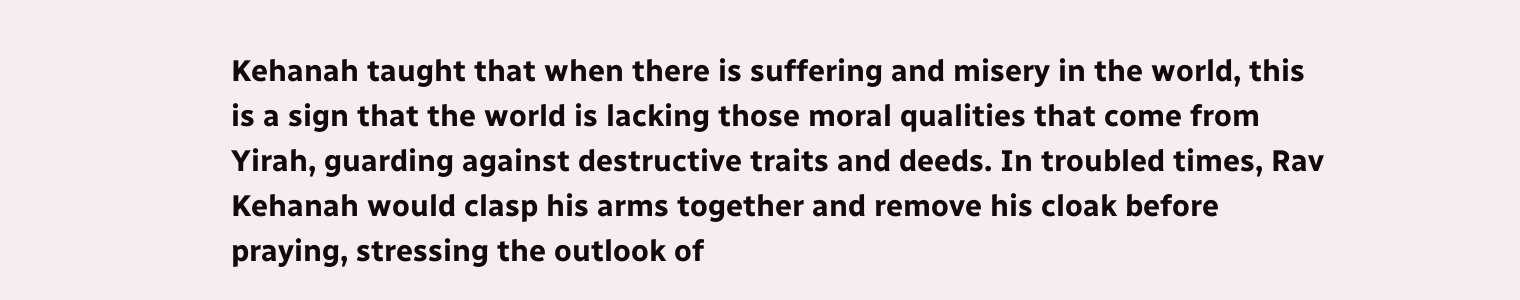Kehanah taught that when there is suffering and misery in the world, this is a sign that the world is lacking those moral qualities that come from Yirah, guarding against destructive traits and deeds. In troubled times, Rav Kehanah would clasp his arms together and remove his cloak before praying, stressing the outlook of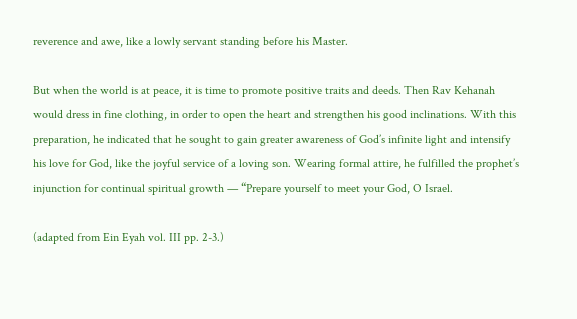reverence and awe, like a lowly servant standing before his Master.

But when the world is at peace, it is time to promote positive traits and deeds. Then Rav Kehanah would dress in fine clothing, in order to open the heart and strengthen his good inclinations. With this preparation, he indicated that he sought to gain greater awareness of God’s infinite light and intensify his love for God, like the joyful service of a loving son. Wearing formal attire, he fulfilled the prophet’s injunction for continual spiritual growth — “Prepare yourself to meet your God, O Israel.

(adapted from Ein Eyah vol. III pp. 2-3.)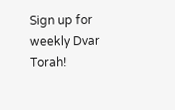Sign up for weekly Dvar Torah!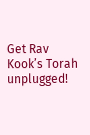Get Rav Kook’s Torah unplugged!